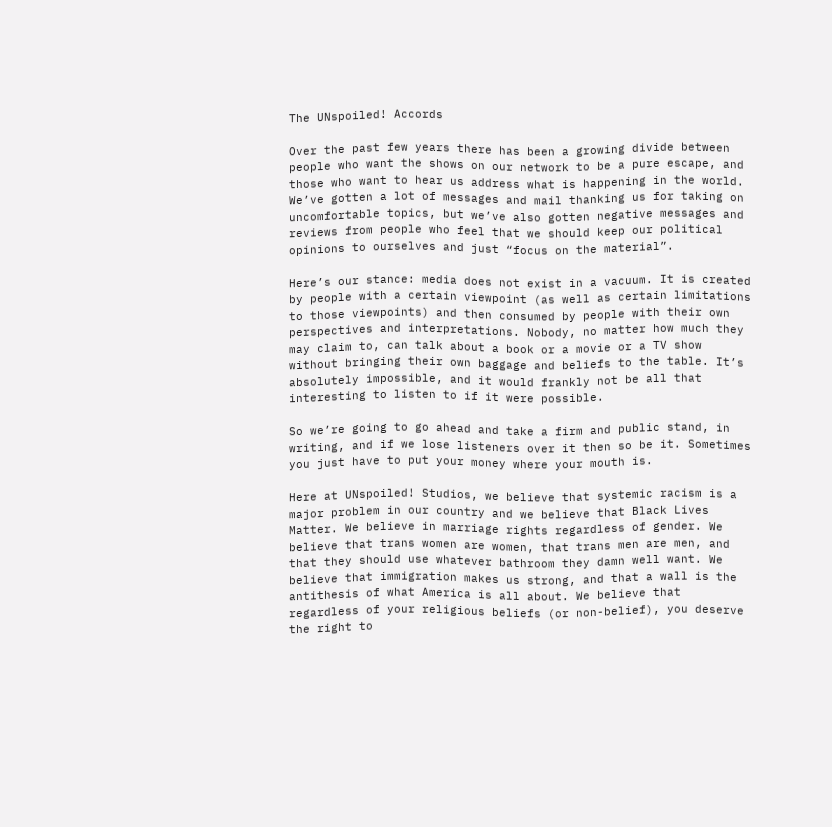The UNspoiled! Accords

Over the past few years there has been a growing divide between people who want the shows on our network to be a pure escape, and those who want to hear us address what is happening in the world. We’ve gotten a lot of messages and mail thanking us for taking on uncomfortable topics, but we’ve also gotten negative messages and reviews from people who feel that we should keep our political opinions to ourselves and just “focus on the material”.

Here’s our stance: media does not exist in a vacuum. It is created by people with a certain viewpoint (as well as certain limitations to those viewpoints) and then consumed by people with their own perspectives and interpretations. Nobody, no matter how much they may claim to, can talk about a book or a movie or a TV show without bringing their own baggage and beliefs to the table. It’s absolutely impossible, and it would frankly not be all that interesting to listen to if it were possible.

So we’re going to go ahead and take a firm and public stand, in writing, and if we lose listeners over it then so be it. Sometimes you just have to put your money where your mouth is.

Here at UNspoiled! Studios, we believe that systemic racism is a major problem in our country and we believe that Black Lives Matter. We believe in marriage rights regardless of gender. We believe that trans women are women, that trans men are men, and that they should use whatever bathroom they damn well want. We believe that immigration makes us strong, and that a wall is the antithesis of what America is all about. We believe that regardless of your religious beliefs (or non-belief), you deserve the right to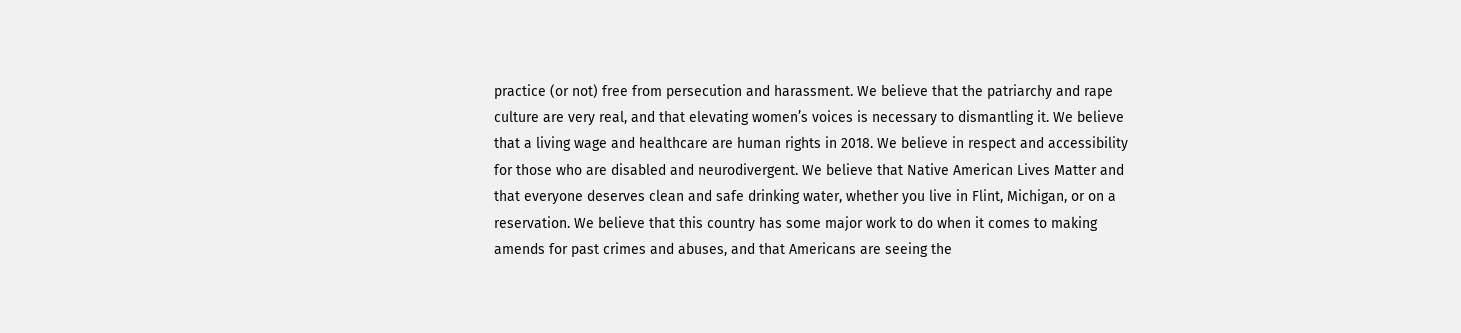practice (or not) free from persecution and harassment. We believe that the patriarchy and rape culture are very real, and that elevating women’s voices is necessary to dismantling it. We believe that a living wage and healthcare are human rights in 2018. We believe in respect and accessibility for those who are disabled and neurodivergent. We believe that Native American Lives Matter and that everyone deserves clean and safe drinking water, whether you live in Flint, Michigan, or on a reservation. We believe that this country has some major work to do when it comes to making amends for past crimes and abuses, and that Americans are seeing the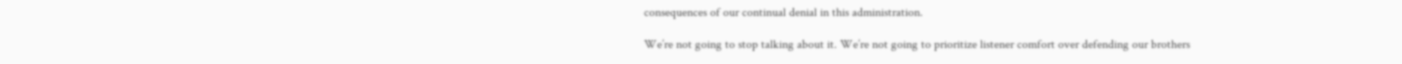consequences of our continual denial in this administration.

We’re not going to stop talking about it. We’re not going to prioritize listener comfort over defending our brothers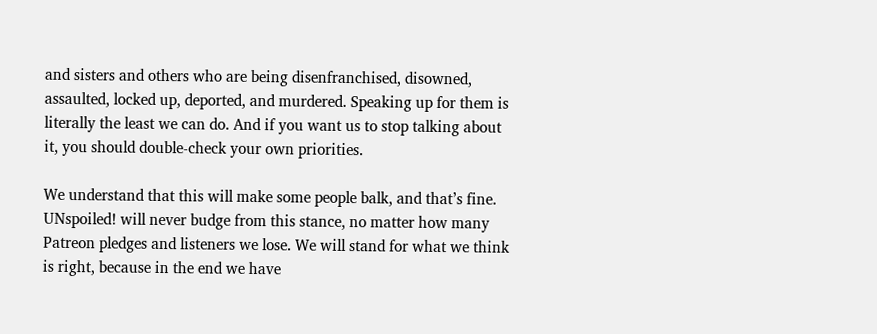and sisters and others who are being disenfranchised, disowned, assaulted, locked up, deported, and murdered. Speaking up for them is literally the least we can do. And if you want us to stop talking about it, you should double-check your own priorities.

We understand that this will make some people balk, and that’s fine. UNspoiled! will never budge from this stance, no matter how many Patreon pledges and listeners we lose. We will stand for what we think is right, because in the end we have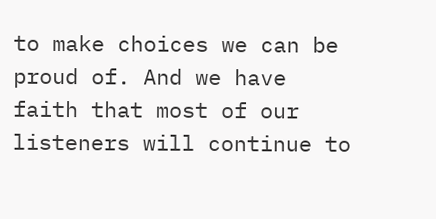to make choices we can be proud of. And we have faith that most of our listeners will continue to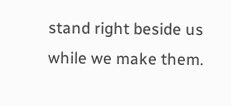stand right beside us while we make them.